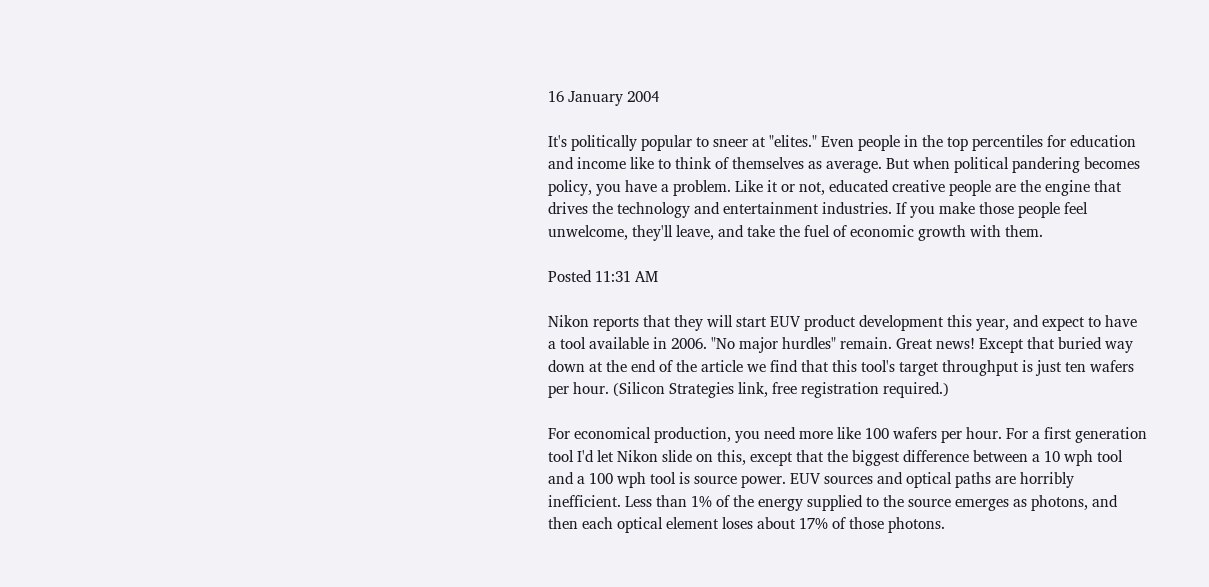16 January 2004

It's politically popular to sneer at "elites." Even people in the top percentiles for education and income like to think of themselves as average. But when political pandering becomes policy, you have a problem. Like it or not, educated creative people are the engine that drives the technology and entertainment industries. If you make those people feel unwelcome, they'll leave, and take the fuel of economic growth with them.

Posted 11:31 AM

Nikon reports that they will start EUV product development this year, and expect to have a tool available in 2006. "No major hurdles" remain. Great news! Except that buried way down at the end of the article we find that this tool's target throughput is just ten wafers per hour. (Silicon Strategies link, free registration required.)

For economical production, you need more like 100 wafers per hour. For a first generation tool I'd let Nikon slide on this, except that the biggest difference between a 10 wph tool and a 100 wph tool is source power. EUV sources and optical paths are horribly inefficient. Less than 1% of the energy supplied to the source emerges as photons, and then each optical element loses about 17% of those photons.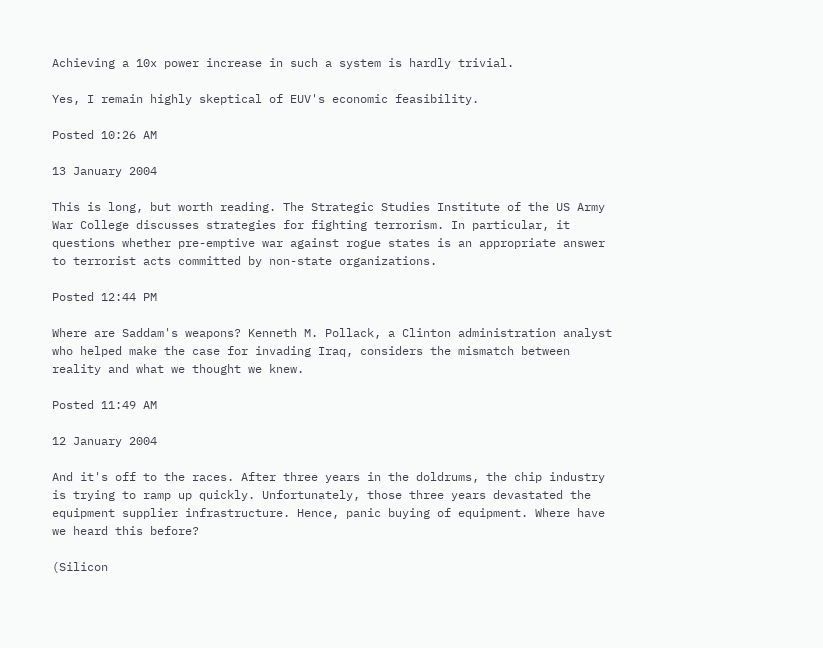Achieving a 10x power increase in such a system is hardly trivial.

Yes, I remain highly skeptical of EUV's economic feasibility.

Posted 10:26 AM

13 January 2004

This is long, but worth reading. The Strategic Studies Institute of the US Army War College discusses strategies for fighting terrorism. In particular, it questions whether pre-emptive war against rogue states is an appropriate answer to terrorist acts committed by non-state organizations.

Posted 12:44 PM

Where are Saddam's weapons? Kenneth M. Pollack, a Clinton administration analyst who helped make the case for invading Iraq, considers the mismatch between reality and what we thought we knew.

Posted 11:49 AM

12 January 2004

And it's off to the races. After three years in the doldrums, the chip industry is trying to ramp up quickly. Unfortunately, those three years devastated the equipment supplier infrastructure. Hence, panic buying of equipment. Where have we heard this before?

(Silicon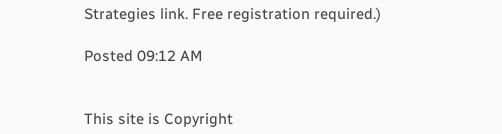Strategies link. Free registration required.)

Posted 09:12 AM


This site is Copyright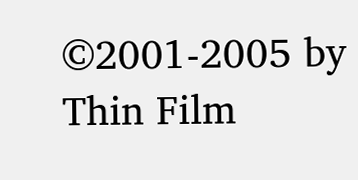©2001-2005 by Thin Film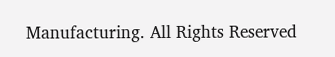Manufacturing. All Rights Reserved